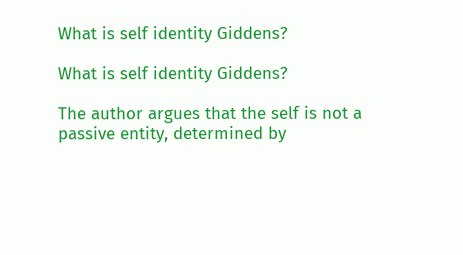What is self identity Giddens?

What is self identity Giddens?

The author argues that the self is not a passive entity, determined by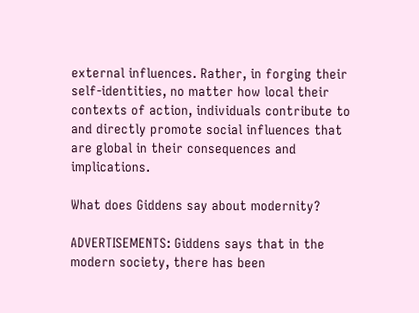external influences. Rather, in forging their self-identities, no matter how local their contexts of action, individuals contribute to and directly promote social influences that are global in their consequences and implications.

What does Giddens say about modernity?

ADVERTISEMENTS: Giddens says that in the modern society, there has been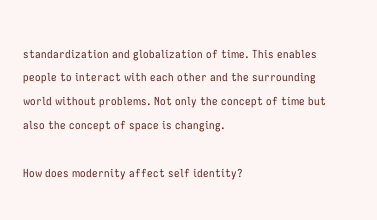standardization and globalization of time. This enables people to interact with each other and the surrounding world without problems. Not only the concept of time but also the concept of space is changing.

How does modernity affect self identity?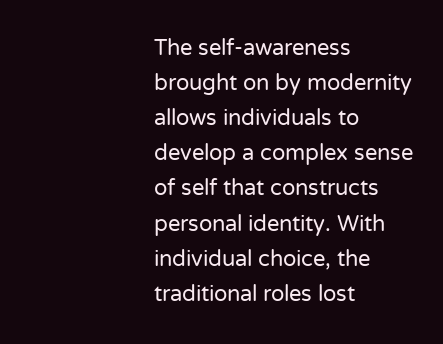The self-awareness brought on by modernity allows individuals to develop a complex sense of self that constructs personal identity. With individual choice, the traditional roles lost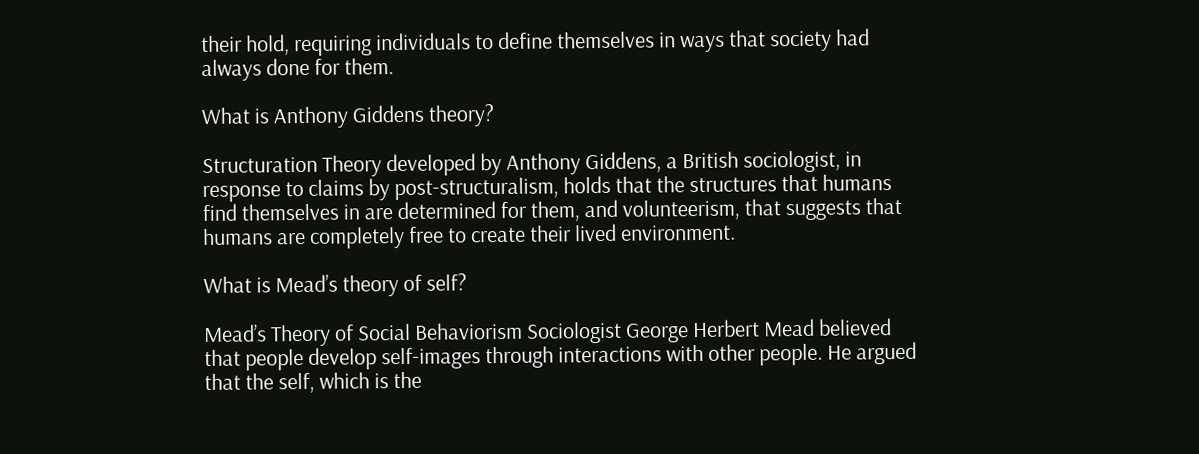their hold, requiring individuals to define themselves in ways that society had always done for them.

What is Anthony Giddens theory?

Structuration Theory developed by Anthony Giddens, a British sociologist, in response to claims by post-structuralism, holds that the structures that humans find themselves in are determined for them, and volunteerism, that suggests that humans are completely free to create their lived environment.

What is Mead’s theory of self?

Mead’s Theory of Social Behaviorism Sociologist George Herbert Mead believed that people develop self-images through interactions with other people. He argued that the self, which is the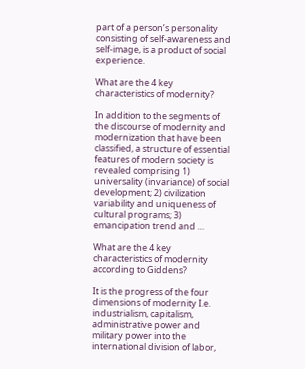part of a person’s personality consisting of self-awareness and self-image, is a product of social experience.

What are the 4 key characteristics of modernity?

In addition to the segments of the discourse of modernity and modernization that have been classified, a structure of essential features of modern society is revealed comprising 1) universality (invariance) of social development; 2) civilization variability and uniqueness of cultural programs; 3) emancipation trend and …

What are the 4 key characteristics of modernity according to Giddens?

It is the progress of the four dimensions of modernity I.e. industrialism, capitalism, administrative power and military power into the international division of labor,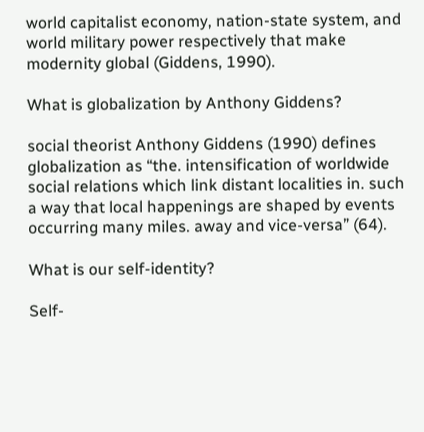world capitalist economy, nation-state system, and world military power respectively that make modernity global (Giddens, 1990).

What is globalization by Anthony Giddens?

social theorist Anthony Giddens (1990) defines globalization as “the. intensification of worldwide social relations which link distant localities in. such a way that local happenings are shaped by events occurring many miles. away and vice-versa” (64).

What is our self-identity?

Self-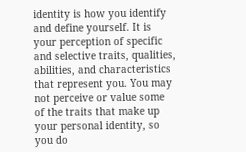identity is how you identify and define yourself. It is your perception of specific and selective traits, qualities, abilities, and characteristics that represent you. You may not perceive or value some of the traits that make up your personal identity, so you do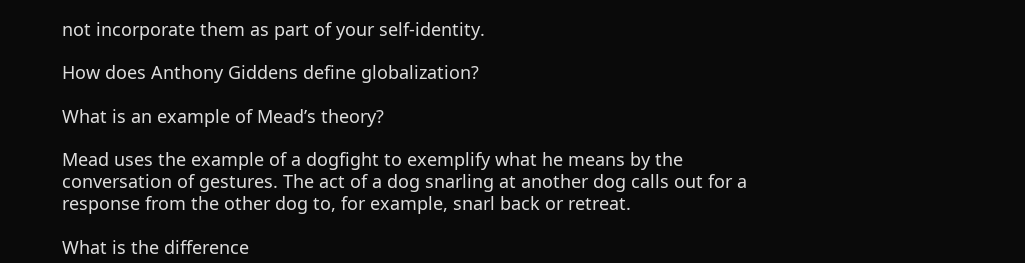not incorporate them as part of your self-identity.

How does Anthony Giddens define globalization?

What is an example of Mead’s theory?

Mead uses the example of a dogfight to exemplify what he means by the conversation of gestures. The act of a dog snarling at another dog calls out for a response from the other dog to, for example, snarl back or retreat.

What is the difference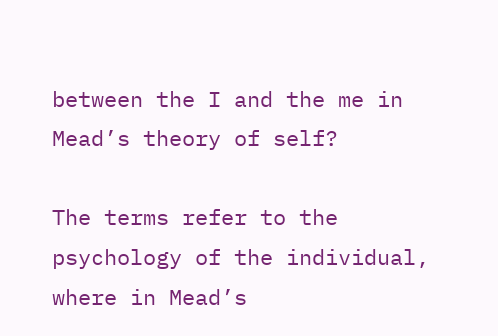between the I and the me in Mead’s theory of self?

The terms refer to the psychology of the individual, where in Mead’s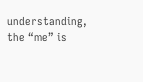understanding, the “me” is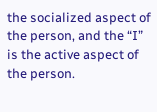the socialized aspect of the person, and the “I” is the active aspect of the person.